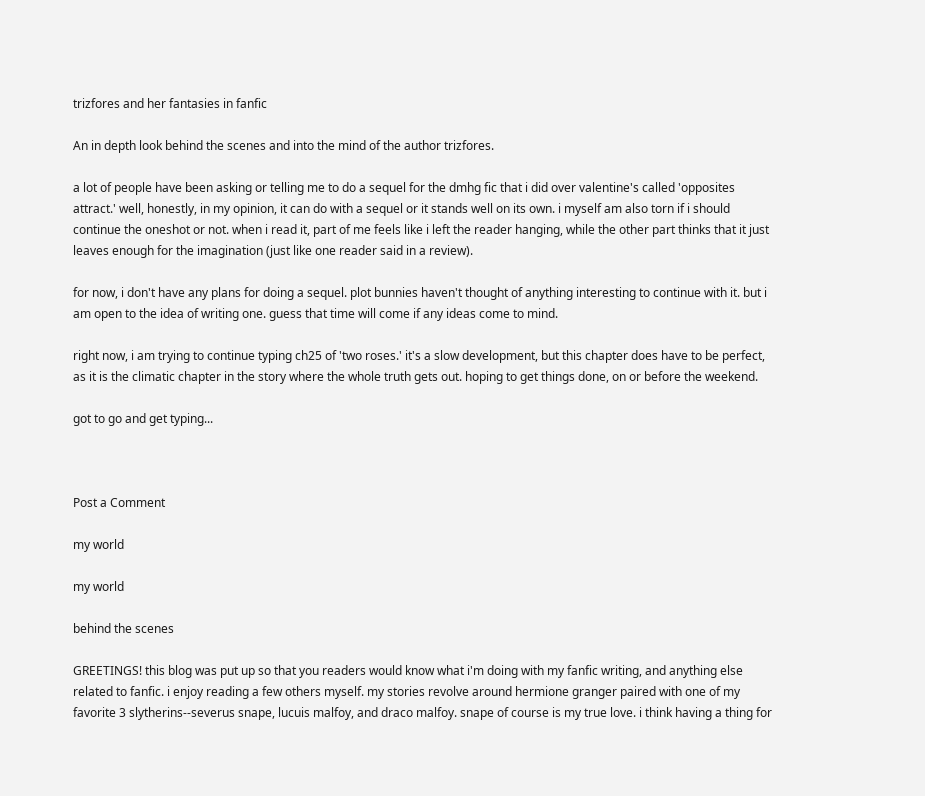trizfores and her fantasies in fanfic

An in depth look behind the scenes and into the mind of the author trizfores.

a lot of people have been asking or telling me to do a sequel for the dmhg fic that i did over valentine's called 'opposites attract.' well, honestly, in my opinion, it can do with a sequel or it stands well on its own. i myself am also torn if i should continue the oneshot or not. when i read it, part of me feels like i left the reader hanging, while the other part thinks that it just leaves enough for the imagination (just like one reader said in a review).

for now, i don't have any plans for doing a sequel. plot bunnies haven't thought of anything interesting to continue with it. but i am open to the idea of writing one. guess that time will come if any ideas come to mind.

right now, i am trying to continue typing ch25 of 'two roses.' it's a slow development, but this chapter does have to be perfect, as it is the climatic chapter in the story where the whole truth gets out. hoping to get things done, on or before the weekend.

got to go and get typing...



Post a Comment

my world

my world

behind the scenes

GREETINGS! this blog was put up so that you readers would know what i'm doing with my fanfic writing, and anything else related to fanfic. i enjoy reading a few others myself. my stories revolve around hermione granger paired with one of my favorite 3 slytherins--severus snape, lucuis malfoy, and draco malfoy. snape of course is my true love. i think having a thing for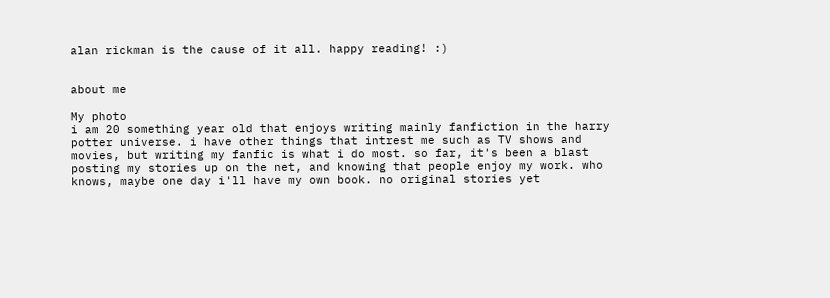alan rickman is the cause of it all. happy reading! :)


about me

My photo
i am 20 something year old that enjoys writing mainly fanfiction in the harry potter universe. i have other things that intrest me such as TV shows and movies, but writing my fanfic is what i do most. so far, it's been a blast posting my stories up on the net, and knowing that people enjoy my work. who knows, maybe one day i'll have my own book. no original stories yet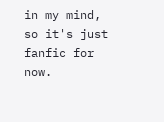in my mind, so it's just fanfic for now.